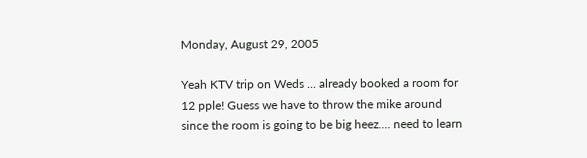Monday, August 29, 2005

Yeah KTV trip on Weds ... already booked a room for 12 pple! Guess we have to throw the mike around since the room is going to be big heez.... need to learn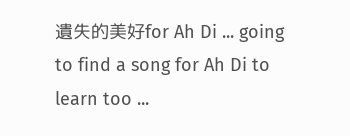遺失的美好for Ah Di ... going to find a song for Ah Di to learn too ...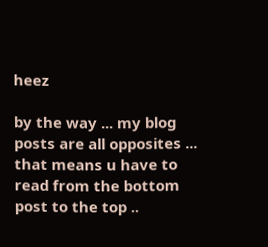heez

by the way ... my blog posts are all opposites ... that means u have to read from the bottom post to the top ..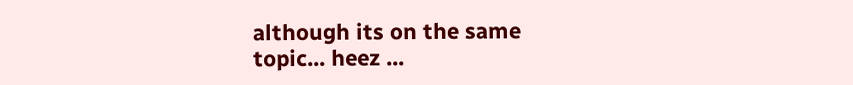although its on the same topic... heez ...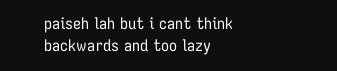paiseh lah but i cant think backwards and too lazy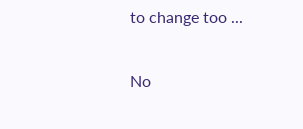to change too ...

No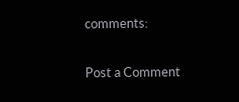comments:

Post a Comment